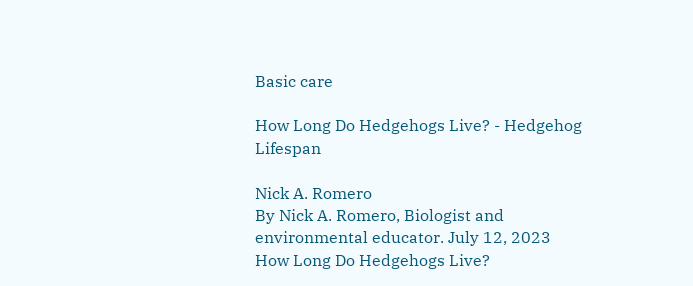Basic care

How Long Do Hedgehogs Live? - Hedgehog Lifespan

Nick A. Romero
By Nick A. Romero, Biologist and environmental educator. July 12, 2023
How Long Do Hedgehogs Live?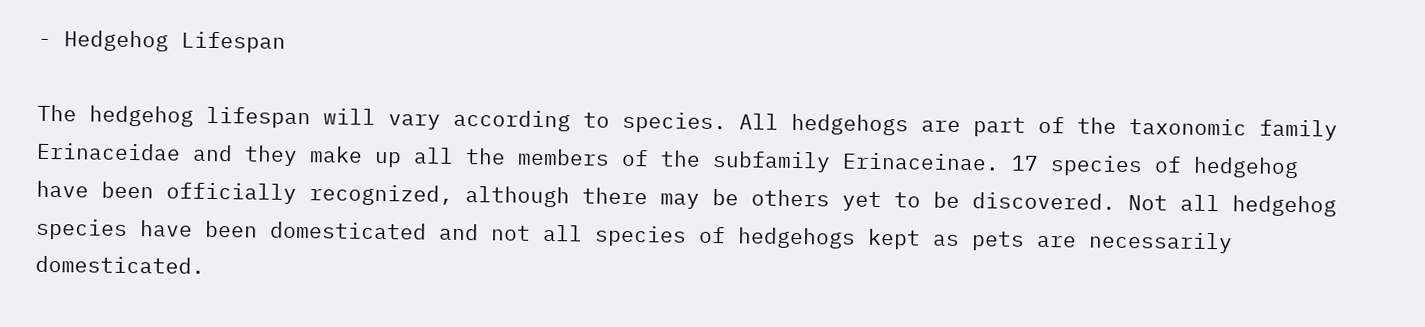- Hedgehog Lifespan

The hedgehog lifespan will vary according to species. All hedgehogs are part of the taxonomic family Erinaceidae and they make up all the members of the subfamily Erinaceinae. 17 species of hedgehog have been officially recognized, although there may be others yet to be discovered. Not all hedgehog species have been domesticated and not all species of hedgehogs kept as pets are necessarily domesticated.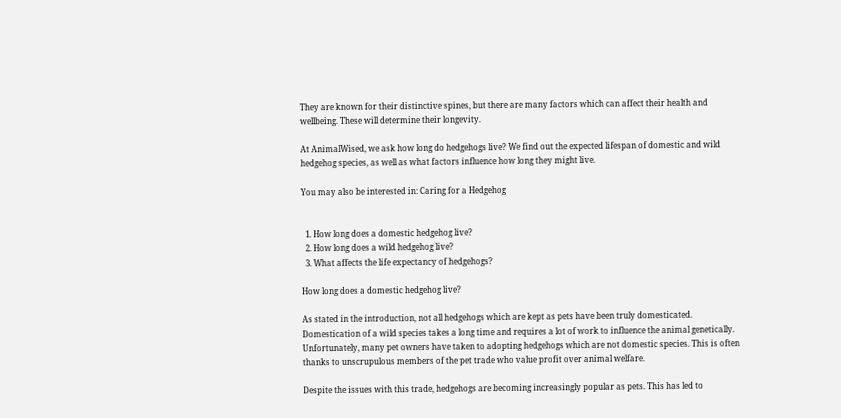They are known for their distinctive spines, but there are many factors which can affect their health and wellbeing. These will determine their longevity.

At AnimalWised, we ask how long do hedgehogs live? We find out the expected lifespan of domestic and wild hedgehog species, as well as what factors influence how long they might live.

You may also be interested in: Caring for a Hedgehog


  1. How long does a domestic hedgehog live?
  2. How long does a wild hedgehog live?
  3. What affects the life expectancy of hedgehogs?

How long does a domestic hedgehog live?

As stated in the introduction, not all hedgehogs which are kept as pets have been truly domesticated. Domestication of a wild species takes a long time and requires a lot of work to influence the animal genetically. Unfortunately, many pet owners have taken to adopting hedgehogs which are not domestic species. This is often thanks to unscrupulous members of the pet trade who value profit over animal welfare.

Despite the issues with this trade, hedgehogs are becoming increasingly popular as pets. This has led to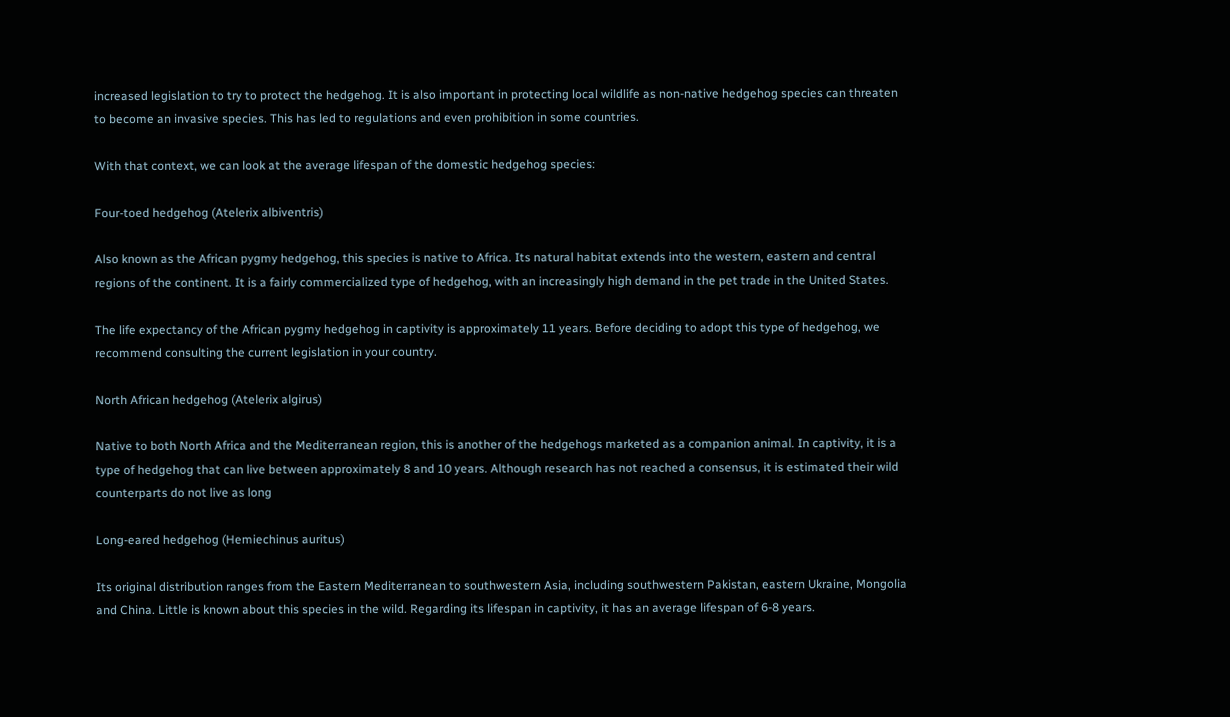increased legislation to try to protect the hedgehog. It is also important in protecting local wildlife as non-native hedgehog species can threaten to become an invasive species. This has led to regulations and even prohibition in some countries.

With that context, we can look at the average lifespan of the domestic hedgehog species:

Four-toed hedgehog (Atelerix albiventris)

Also known as the African pygmy hedgehog, this species is native to Africa. Its natural habitat extends into the western, eastern and central regions of the continent. It is a fairly commercialized type of hedgehog, with an increasingly high demand in the pet trade in the United States.

The life expectancy of the African pygmy hedgehog in captivity is approximately 11 years. Before deciding to adopt this type of hedgehog, we recommend consulting the current legislation in your country.

North African hedgehog (Atelerix algirus)

Native to both North Africa and the Mediterranean region, this is another of the hedgehogs marketed as a companion animal. In captivity, it is a type of hedgehog that can live between approximately 8 and 10 years. Although research has not reached a consensus, it is estimated their wild counterparts do not live as long

Long-eared hedgehog (Hemiechinus auritus)

Its original distribution ranges from the Eastern Mediterranean to southwestern Asia, including southwestern Pakistan, eastern Ukraine, Mongolia and China. Little is known about this species in the wild. Regarding its lifespan in captivity, it has an average lifespan of 6-8 years.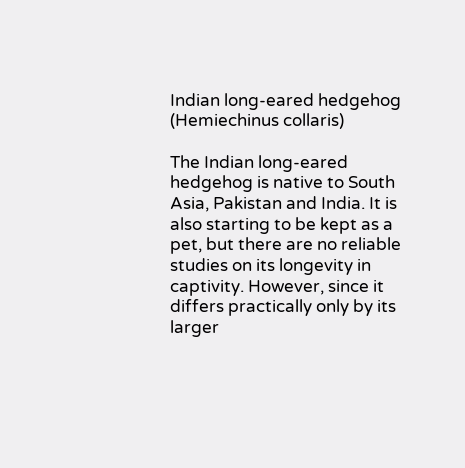Indian long-eared hedgehog (Hemiechinus collaris)

The Indian long-eared hedgehog is native to South Asia, Pakistan and India. It is also starting to be kept as a pet, but there are no reliable studies on its longevity in captivity. However, since it differs practically only by its larger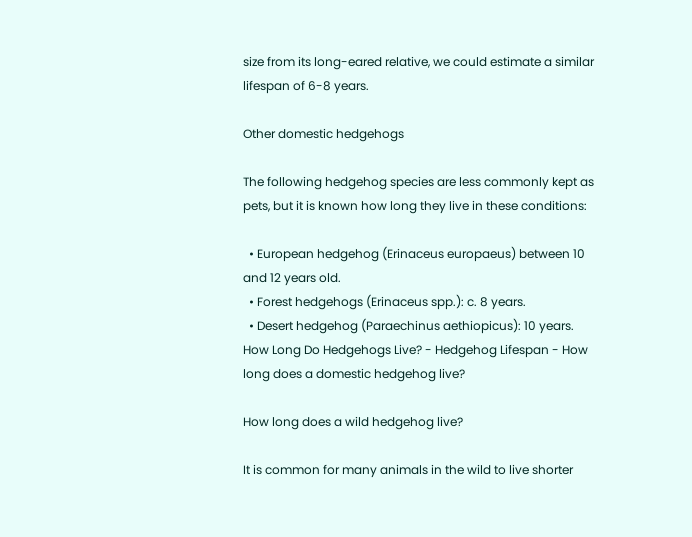size from its long-eared relative, we could estimate a similar lifespan of 6-8 years.

Other domestic hedgehogs

The following hedgehog species are less commonly kept as pets, but it is known how long they live in these conditions:

  • European hedgehog (Erinaceus europaeus) between 10 and 12 years old.
  • Forest hedgehogs (Erinaceus spp.): c. 8 years.
  • Desert hedgehog (Paraechinus aethiopicus): 10 years.
How Long Do Hedgehogs Live? - Hedgehog Lifespan - How long does a domestic hedgehog live?

How long does a wild hedgehog live?

It is common for many animals in the wild to live shorter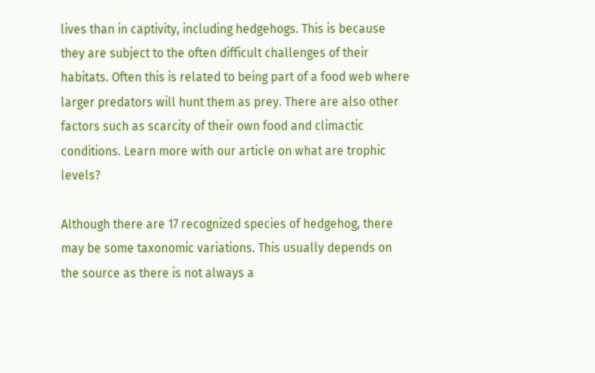lives than in captivity, including hedgehogs. This is because they are subject to the often difficult challenges of their habitats. Often this is related to being part of a food web where larger predators will hunt them as prey. There are also other factors such as scarcity of their own food and climactic conditions. Learn more with our article on what are trophic levels?

Although there are 17 recognized species of hedgehog, there may be some taxonomic variations. This usually depends on the source as there is not always a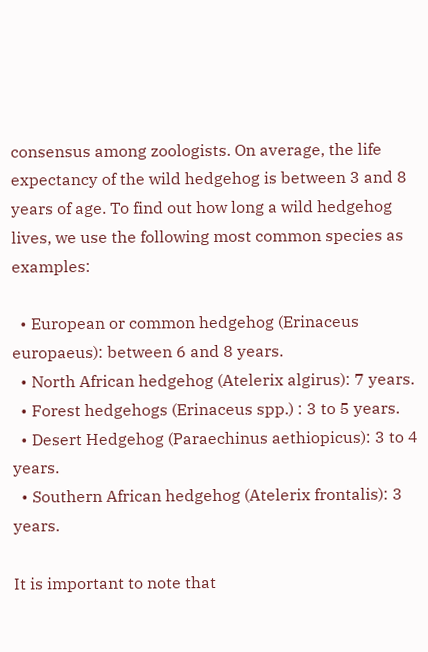consensus among zoologists. On average, the life expectancy of the wild hedgehog is between 3 and 8 years of age. To find out how long a wild hedgehog lives, we use the following most common species as examples:

  • European or common hedgehog (Erinaceus europaeus): between 6 and 8 years.
  • North African hedgehog (Atelerix algirus): 7 years.
  • Forest hedgehogs (Erinaceus spp.) : 3 to 5 years.
  • Desert Hedgehog (Paraechinus aethiopicus): 3 to 4 years.
  • Southern African hedgehog (Atelerix frontalis): 3 years.

It is important to note that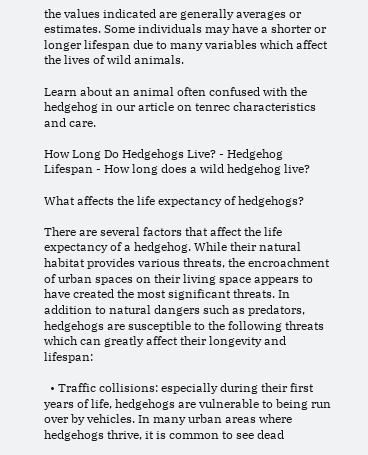the values indicated are generally averages or estimates. Some individuals may have a shorter or longer lifespan due to many variables which affect the lives of wild animals.

Learn about an animal often confused with the hedgehog in our article on tenrec characteristics and care.

How Long Do Hedgehogs Live? - Hedgehog Lifespan - How long does a wild hedgehog live?

What affects the life expectancy of hedgehogs?

There are several factors that affect the life expectancy of a hedgehog. While their natural habitat provides various threats, the encroachment of urban spaces on their living space appears to have created the most significant threats. In addition to natural dangers such as predators, hedgehogs are susceptible to the following threats which can greatly affect their longevity and lifespan:

  • Traffic collisions: especially during their first years of life, hedgehogs are vulnerable to being run over by vehicles. In many urban areas where hedgehogs thrive, it is common to see dead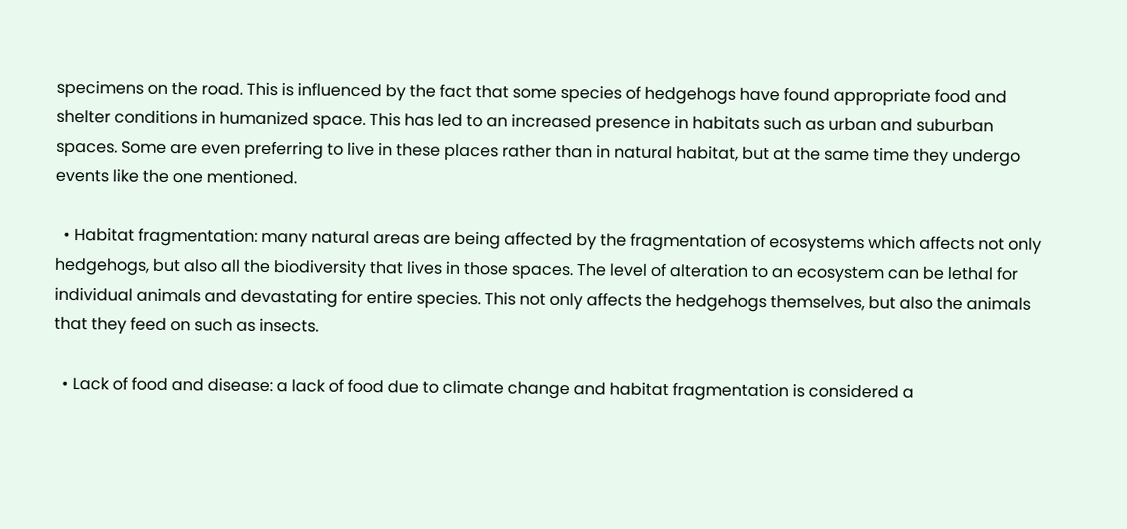specimens on the road. This is influenced by the fact that some species of hedgehogs have found appropriate food and shelter conditions in humanized space. This has led to an increased presence in habitats such as urban and suburban spaces. Some are even preferring to live in these places rather than in natural habitat, but at the same time they undergo events like the one mentioned.

  • Habitat fragmentation: many natural areas are being affected by the fragmentation of ecosystems which affects not only hedgehogs, but also all the biodiversity that lives in those spaces. The level of alteration to an ecosystem can be lethal for individual animals and devastating for entire species. This not only affects the hedgehogs themselves, but also the animals that they feed on such as insects.

  • Lack of food and disease: a lack of food due to climate change and habitat fragmentation is considered a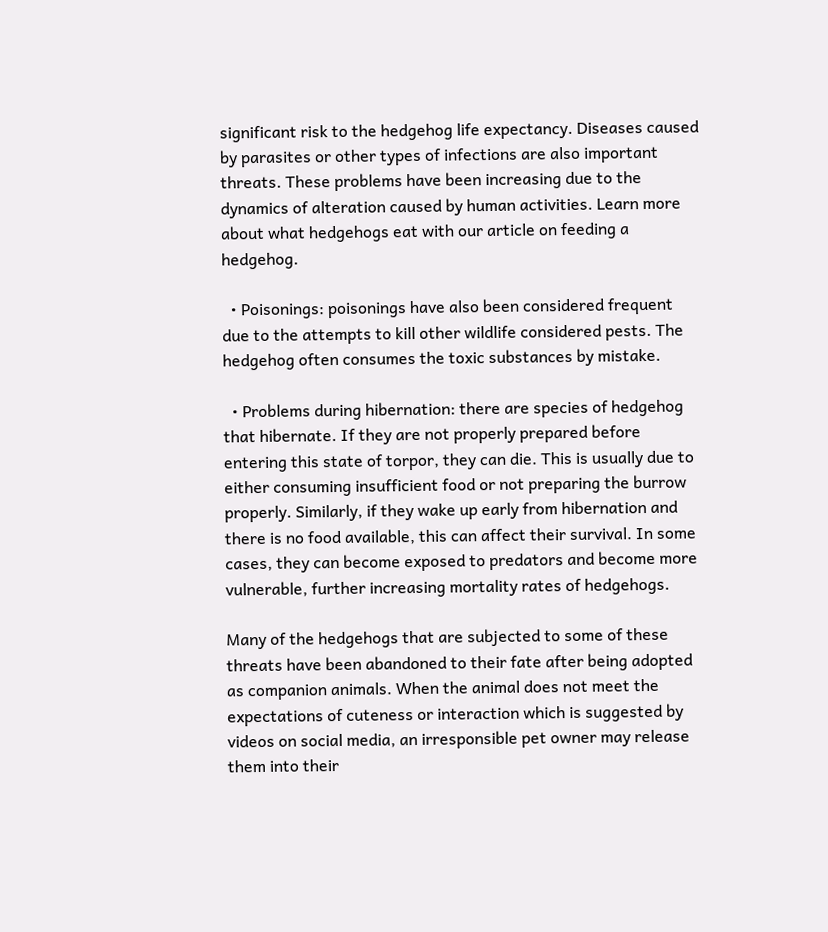significant risk to the hedgehog life expectancy. Diseases caused by parasites or other types of infections are also important threats. These problems have been increasing due to the dynamics of alteration caused by human activities. Learn more about what hedgehogs eat with our article on feeding a hedgehog.

  • Poisonings: poisonings have also been considered frequent due to the attempts to kill other wildlife considered pests. The hedgehog often consumes the toxic substances by mistake.

  • Problems during hibernation: there are species of hedgehog that hibernate. If they are not properly prepared before entering this state of torpor, they can die. This is usually due to either consuming insufficient food or not preparing the burrow properly. Similarly, if they wake up early from hibernation and there is no food available, this can affect their survival. In some cases, they can become exposed to predators and become more vulnerable, further increasing mortality rates of hedgehogs.

Many of the hedgehogs that are subjected to some of these threats have been abandoned to their fate after being adopted as companion animals. When the animal does not meet the expectations of cuteness or interaction which is suggested by videos on social media, an irresponsible pet owner may release them into their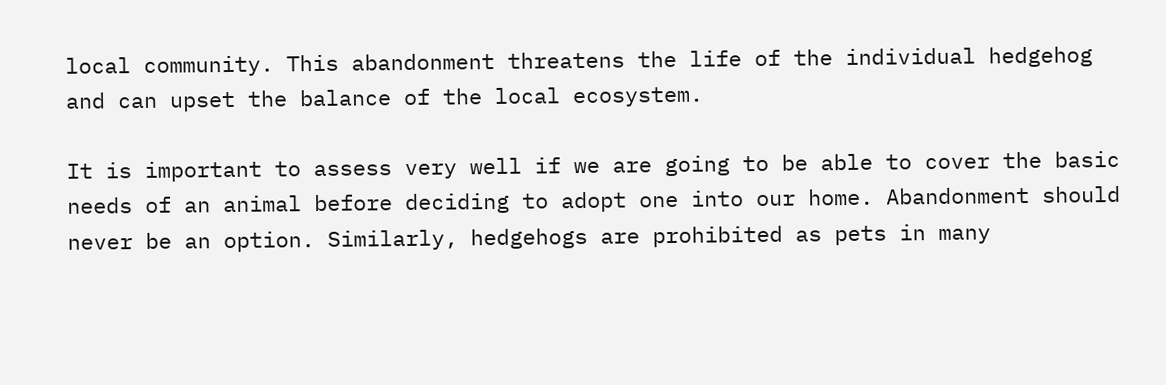local community. This abandonment threatens the life of the individual hedgehog and can upset the balance of the local ecosystem.

It is important to assess very well if we are going to be able to cover the basic needs of an animal before deciding to adopt one into our home. Abandonment should never be an option. Similarly, hedgehogs are prohibited as pets in many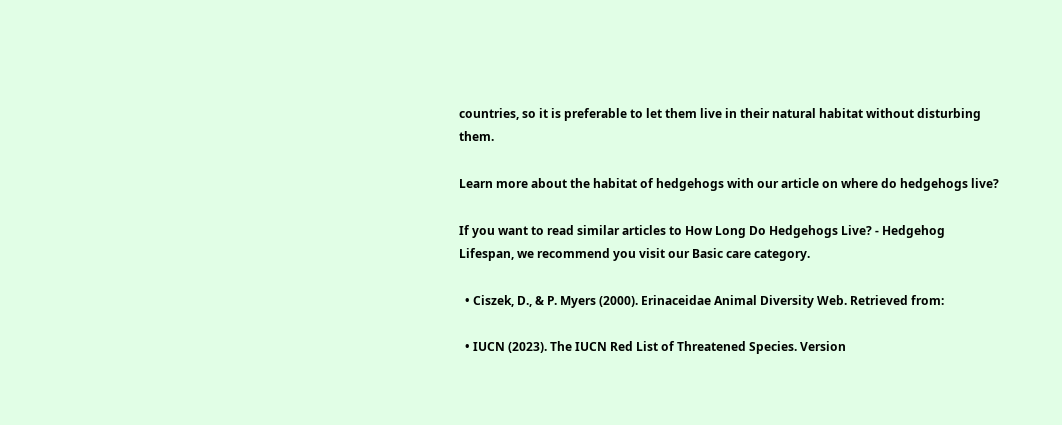countries, so it is preferable to let them live in their natural habitat without disturbing them.

Learn more about the habitat of hedgehogs with our article on where do hedgehogs live?

If you want to read similar articles to How Long Do Hedgehogs Live? - Hedgehog Lifespan, we recommend you visit our Basic care category.

  • Ciszek, D., & P. Myers (2000). Erinaceidae Animal Diversity Web. Retrieved from:

  • IUCN (2023). The IUCN Red List of Threatened Species. Version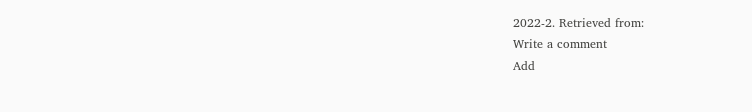2022-2. Retrieved from:
Write a comment
Add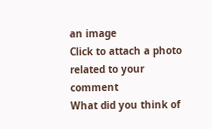an image
Click to attach a photo related to your comment
What did you think of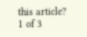this article?
1 of 3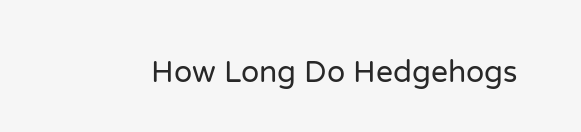How Long Do Hedgehogs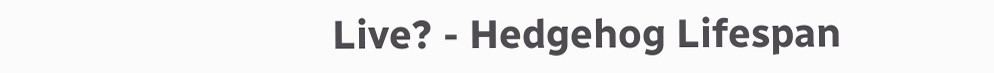Live? - Hedgehog Lifespan